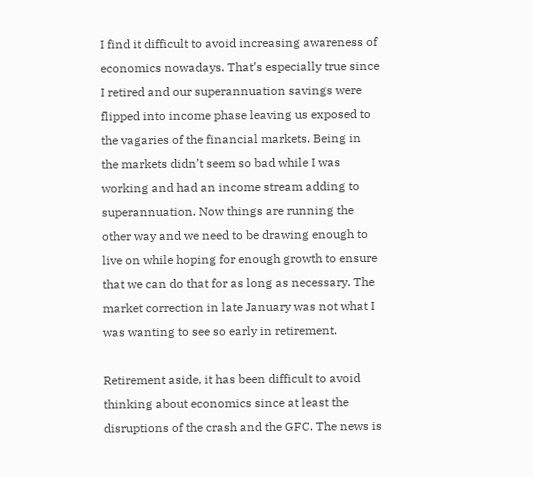I find it difficult to avoid increasing awareness of economics nowadays. That’s especially true since I retired and our superannuation savings were flipped into income phase leaving us exposed to the vagaries of the financial markets. Being in the markets didn’t seem so bad while I was working and had an income stream adding to superannuation. Now things are running the other way and we need to be drawing enough to live on while hoping for enough growth to ensure that we can do that for as long as necessary. The market correction in late January was not what I was wanting to see so early in retirement.

Retirement aside, it has been difficult to avoid thinking about economics since at least the disruptions of the crash and the GFC. The news is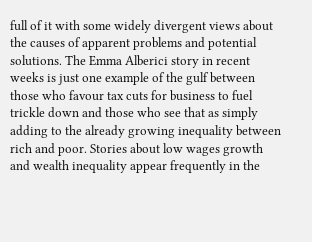full of it with some widely divergent views about the causes of apparent problems and potential solutions. The Emma Alberici story in recent weeks is just one example of the gulf between those who favour tax cuts for business to fuel trickle down and those who see that as simply adding to the already growing inequality between rich and poor. Stories about low wages growth and wealth inequality appear frequently in the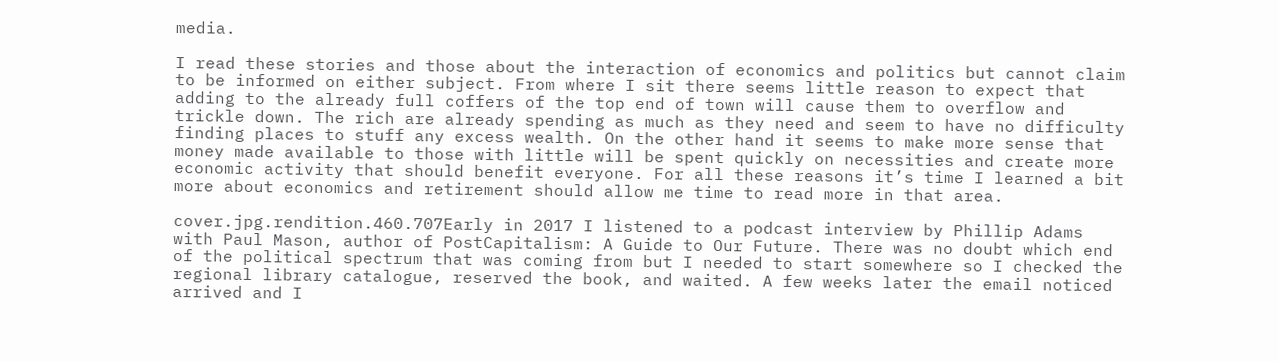media.

I read these stories and those about the interaction of economics and politics but cannot claim to be informed on either subject. From where I sit there seems little reason to expect that adding to the already full coffers of the top end of town will cause them to overflow and trickle down. The rich are already spending as much as they need and seem to have no difficulty finding places to stuff any excess wealth. On the other hand it seems to make more sense that money made available to those with little will be spent quickly on necessities and create more economic activity that should benefit everyone. For all these reasons it’s time I learned a bit more about economics and retirement should allow me time to read more in that area.

cover.jpg.rendition.460.707Early in 2017 I listened to a podcast interview by Phillip Adams with Paul Mason, author of PostCapitalism: A Guide to Our Future. There was no doubt which end of the political spectrum that was coming from but I needed to start somewhere so I checked the regional library catalogue, reserved the book, and waited. A few weeks later the email noticed arrived and I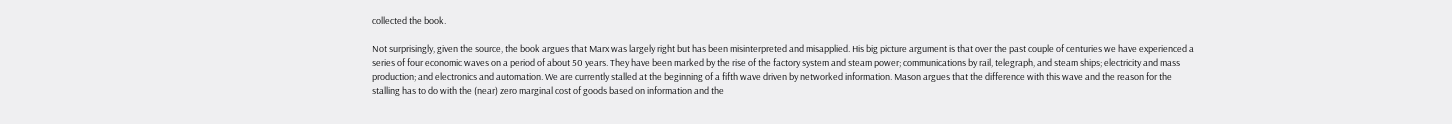collected the book.

Not surprisingly, given the source, the book argues that Marx was largely right but has been misinterpreted and misapplied. His big picture argument is that over the past couple of centuries we have experienced a series of four economic waves on a period of about 50 years. They have been marked by the rise of the factory system and steam power; communications by rail, telegraph, and steam ships; electricity and mass production; and electronics and automation. We are currently stalled at the beginning of a fifth wave driven by networked information. Mason argues that the difference with this wave and the reason for the stalling has to do with the (near) zero marginal cost of goods based on information and the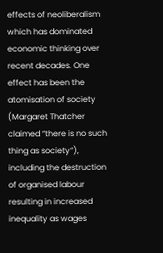effects of neoliberalism which has dominated economic thinking over recent decades. One effect has been the atomisation of society (Margaret Thatcher claimed “there is no such thing as society“), including the destruction of organised labour resulting in increased inequality as wages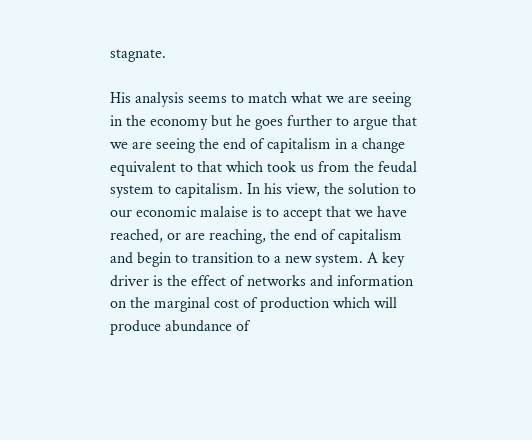stagnate.

His analysis seems to match what we are seeing in the economy but he goes further to argue that we are seeing the end of capitalism in a change equivalent to that which took us from the feudal system to capitalism. In his view, the solution to our economic malaise is to accept that we have reached, or are reaching, the end of capitalism and begin to transition to a new system. A key driver is the effect of networks and information on the marginal cost of production which will produce abundance of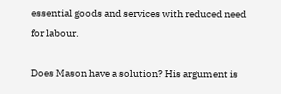essential goods and services with reduced need for labour.

Does Mason have a solution? His argument is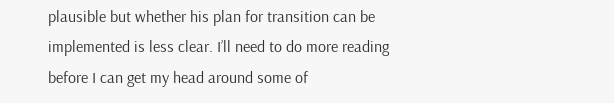plausible but whether his plan for transition can be implemented is less clear. I’ll need to do more reading before I can get my head around some of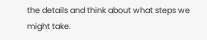the details and think about what steps we might take.